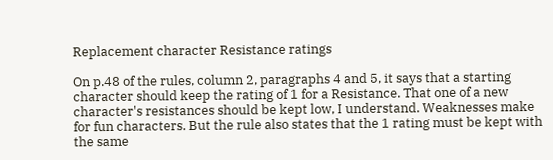Replacement character Resistance ratings

On p.48 of the rules, column 2, paragraphs 4 and 5, it says that a starting character should keep the rating of 1 for a Resistance. That one of a new character's resistances should be kept low, I understand. Weaknesses make for fun characters. But the rule also states that the 1 rating must be kept with the same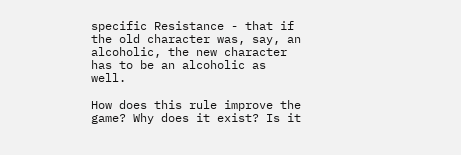specific Resistance - that if the old character was, say, an alcoholic, the new character has to be an alcoholic as well.

How does this rule improve the game? Why does it exist? Is it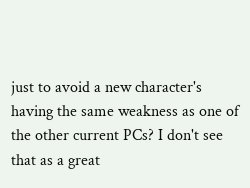just to avoid a new character's having the same weakness as one of the other current PCs? I don't see that as a great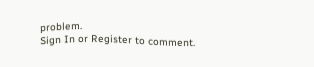problem.
Sign In or Register to comment.